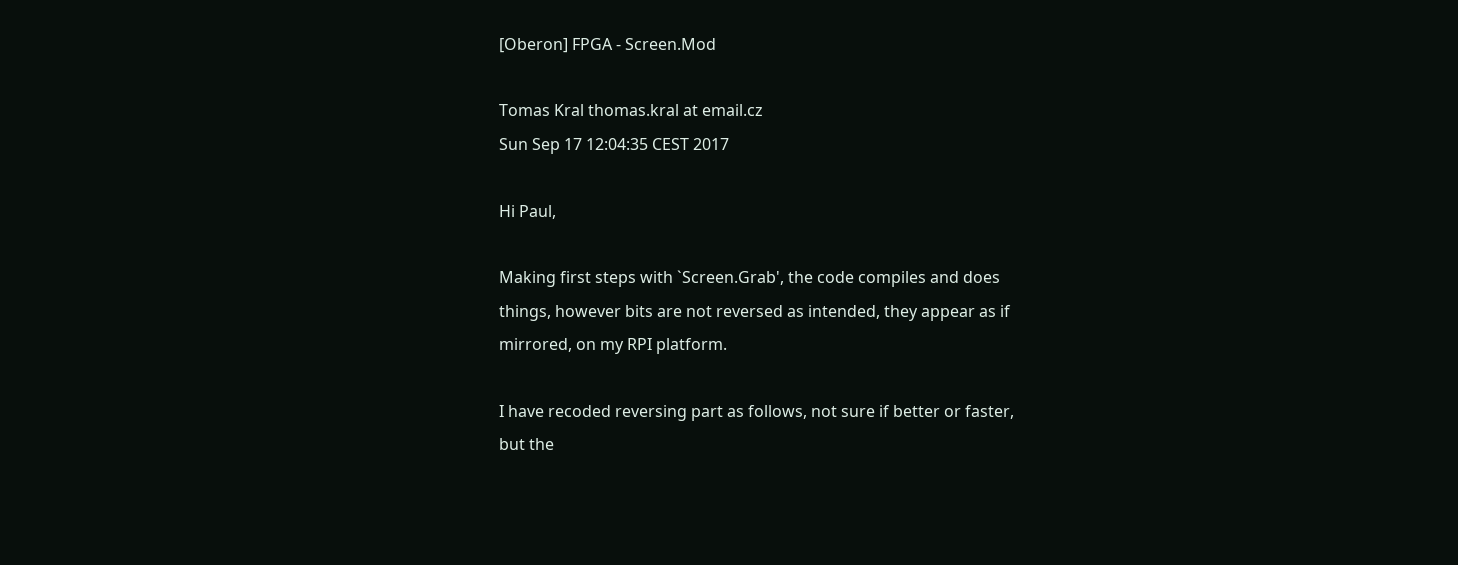[Oberon] FPGA - Screen.Mod

Tomas Kral thomas.kral at email.cz
Sun Sep 17 12:04:35 CEST 2017

Hi Paul,

Making first steps with `Screen.Grab', the code compiles and does
things, however bits are not reversed as intended, they appear as if
mirrored, on my RPI platform.

I have recoded reversing part as follows, not sure if better or faster,
but the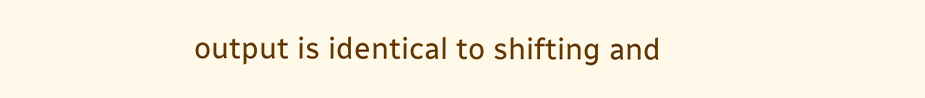output is identical to shifting and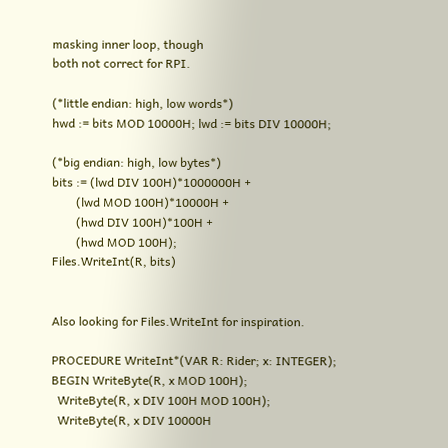masking inner loop, though
both not correct for RPI.

(*little endian: high, low words*)
hwd := bits MOD 10000H; lwd := bits DIV 10000H;

(*big endian: high, low bytes*)
bits := (lwd DIV 100H)*1000000H +
        (lwd MOD 100H)*10000H +
        (hwd DIV 100H)*100H +
        (hwd MOD 100H);
Files.WriteInt(R, bits)


Also looking for Files.WriteInt for inspiration.

PROCEDURE WriteInt*(VAR R: Rider; x: INTEGER);
BEGIN WriteByte(R, x MOD 100H);
  WriteByte(R, x DIV 100H MOD 100H);
  WriteByte(R, x DIV 10000H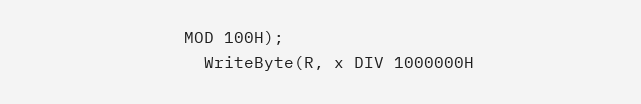MOD 100H);
  WriteByte(R, x DIV 1000000H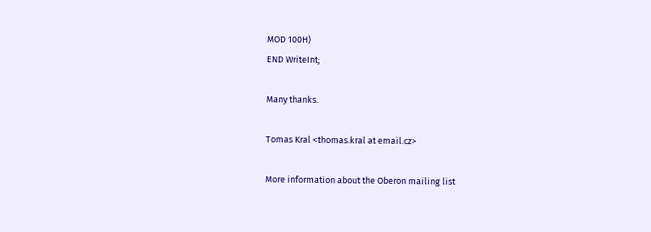MOD 100H)
END WriteInt;

Many thanks.

Tomas Kral <thomas.kral at email.cz>

More information about the Oberon mailing list